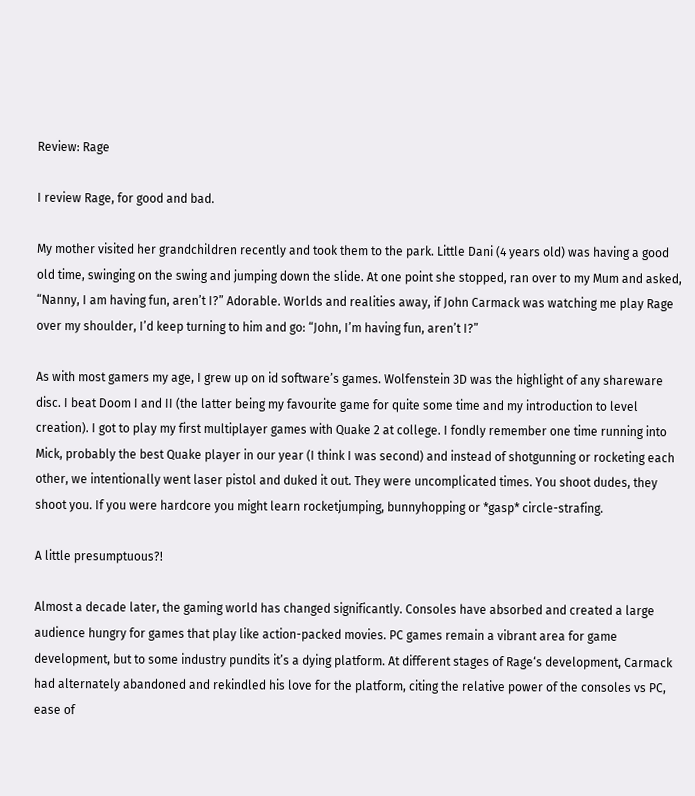Review: Rage

I review Rage, for good and bad.

My mother visited her grandchildren recently and took them to the park. Little Dani (4 years old) was having a good old time, swinging on the swing and jumping down the slide. At one point she stopped, ran over to my Mum and asked, “Nanny, I am having fun, aren’t I?” Adorable. Worlds and realities away, if John Carmack was watching me play Rage over my shoulder, I’d keep turning to him and go: “John, I’m having fun, aren’t I?”

As with most gamers my age, I grew up on id software’s games. Wolfenstein 3D was the highlight of any shareware disc. I beat Doom I and II (the latter being my favourite game for quite some time and my introduction to level creation). I got to play my first multiplayer games with Quake 2 at college. I fondly remember one time running into Mick, probably the best Quake player in our year (I think I was second) and instead of shotgunning or rocketing each other, we intentionally went laser pistol and duked it out. They were uncomplicated times. You shoot dudes, they shoot you. If you were hardcore you might learn rocketjumping, bunnyhopping or *gasp* circle-strafing.

A little presumptuous?!

Almost a decade later, the gaming world has changed significantly. Consoles have absorbed and created a large audience hungry for games that play like action-packed movies. PC games remain a vibrant area for game development, but to some industry pundits it’s a dying platform. At different stages of Rage‘s development, Carmack had alternately abandoned and rekindled his love for the platform, citing the relative power of the consoles vs PC, ease of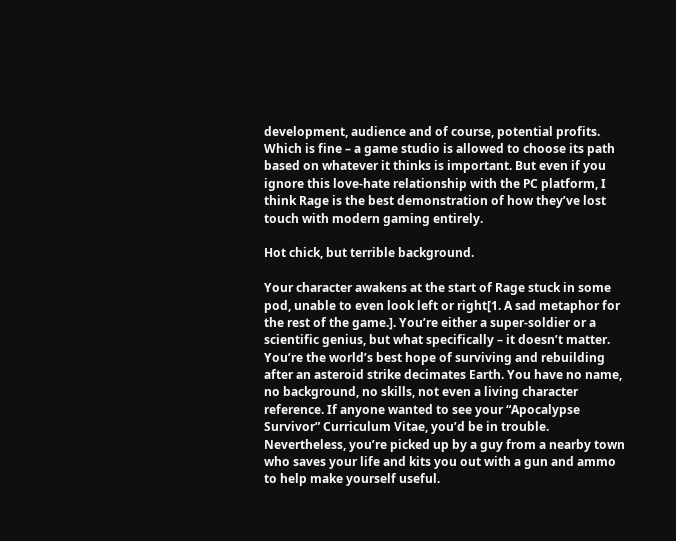development, audience and of course, potential profits. Which is fine – a game studio is allowed to choose its path based on whatever it thinks is important. But even if you ignore this love-hate relationship with the PC platform, I think Rage is the best demonstration of how they’ve lost touch with modern gaming entirely.

Hot chick, but terrible background.

Your character awakens at the start of Rage stuck in some pod, unable to even look left or right[1. A sad metaphor for the rest of the game.]. You’re either a super-soldier or a scientific genius, but what specifically – it doesn’t matter. You’re the world’s best hope of surviving and rebuilding after an asteroid strike decimates Earth. You have no name, no background, no skills, not even a living character reference. If anyone wanted to see your “Apocalypse Survivor” Curriculum Vitae, you’d be in trouble. Nevertheless, you’re picked up by a guy from a nearby town who saves your life and kits you out with a gun and ammo to help make yourself useful.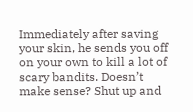Immediately after saving your skin, he sends you off on your own to kill a lot of scary bandits. Doesn’t make sense? Shut up and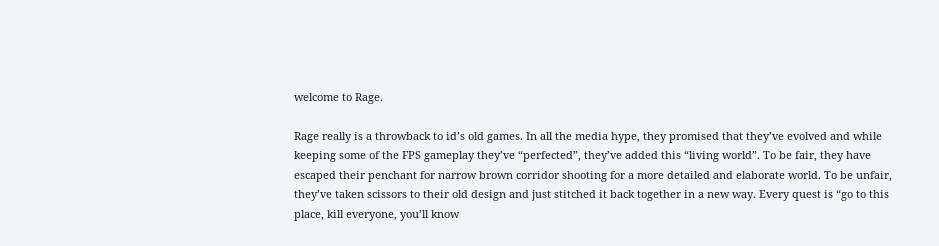welcome to Rage.

Rage really is a throwback to id’s old games. In all the media hype, they promised that they’ve evolved and while keeping some of the FPS gameplay they’ve “perfected”, they’ve added this “living world”. To be fair, they have escaped their penchant for narrow brown corridor shooting for a more detailed and elaborate world. To be unfair, they’ve taken scissors to their old design and just stitched it back together in a new way. Every quest is “go to this place, kill everyone, you’ll know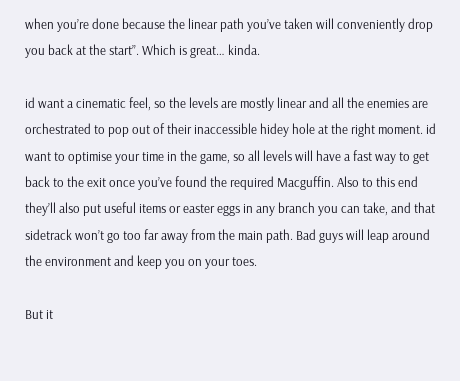when you’re done because the linear path you’ve taken will conveniently drop you back at the start”. Which is great… kinda.

id want a cinematic feel, so the levels are mostly linear and all the enemies are orchestrated to pop out of their inaccessible hidey hole at the right moment. id want to optimise your time in the game, so all levels will have a fast way to get back to the exit once you’ve found the required Macguffin. Also to this end they’ll also put useful items or easter eggs in any branch you can take, and that sidetrack won’t go too far away from the main path. Bad guys will leap around the environment and keep you on your toes.

But it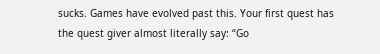sucks. Games have evolved past this. Your first quest has the quest giver almost literally say: “Go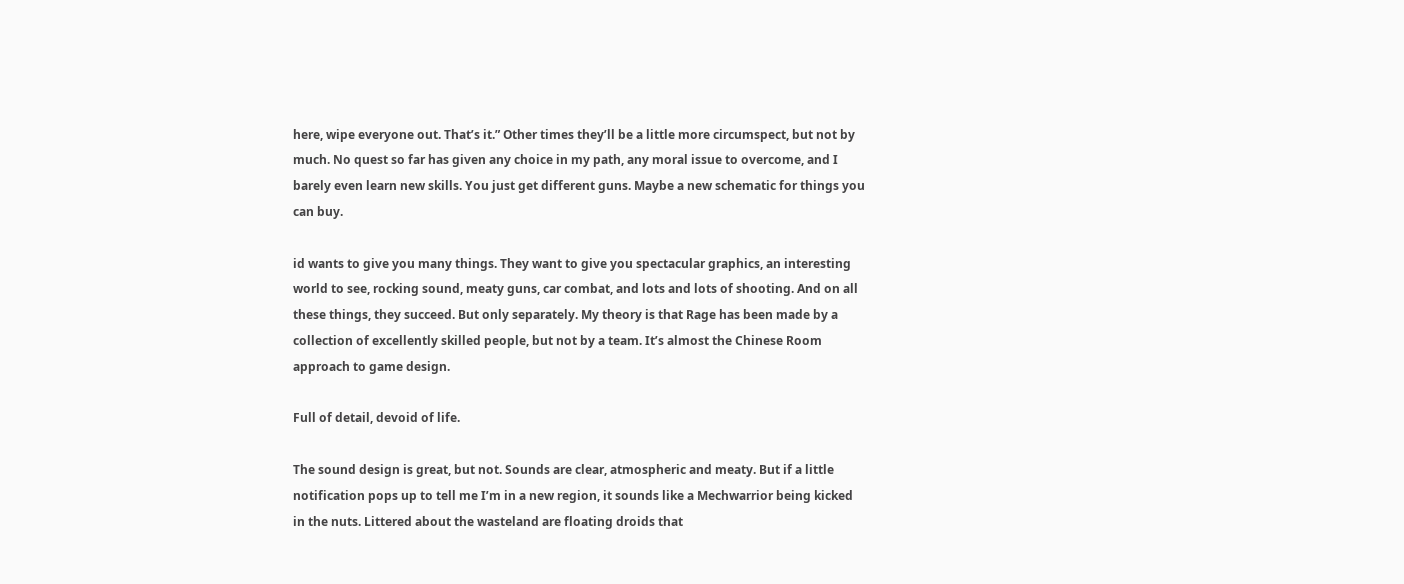here, wipe everyone out. That’s it.” Other times they’ll be a little more circumspect, but not by much. No quest so far has given any choice in my path, any moral issue to overcome, and I barely even learn new skills. You just get different guns. Maybe a new schematic for things you can buy.

id wants to give you many things. They want to give you spectacular graphics, an interesting world to see, rocking sound, meaty guns, car combat, and lots and lots of shooting. And on all these things, they succeed. But only separately. My theory is that Rage has been made by a collection of excellently skilled people, but not by a team. It’s almost the Chinese Room approach to game design.

Full of detail, devoid of life.

The sound design is great, but not. Sounds are clear, atmospheric and meaty. But if a little notification pops up to tell me I’m in a new region, it sounds like a Mechwarrior being kicked in the nuts. Littered about the wasteland are floating droids that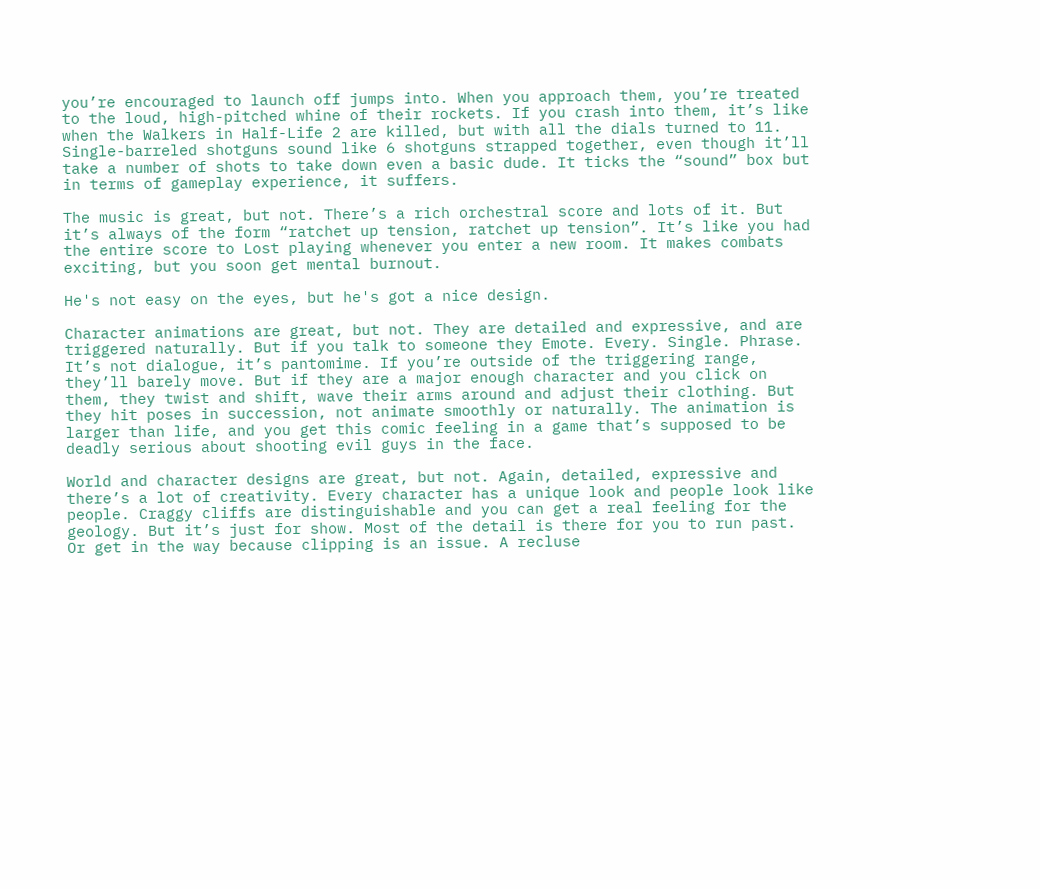you’re encouraged to launch off jumps into. When you approach them, you’re treated to the loud, high-pitched whine of their rockets. If you crash into them, it’s like when the Walkers in Half-Life 2 are killed, but with all the dials turned to 11. Single-barreled shotguns sound like 6 shotguns strapped together, even though it’ll take a number of shots to take down even a basic dude. It ticks the “sound” box but in terms of gameplay experience, it suffers.

The music is great, but not. There’s a rich orchestral score and lots of it. But it’s always of the form “ratchet up tension, ratchet up tension”. It’s like you had the entire score to Lost playing whenever you enter a new room. It makes combats exciting, but you soon get mental burnout.

He's not easy on the eyes, but he's got a nice design.

Character animations are great, but not. They are detailed and expressive, and are triggered naturally. But if you talk to someone they Emote. Every. Single. Phrase. It’s not dialogue, it’s pantomime. If you’re outside of the triggering range, they’ll barely move. But if they are a major enough character and you click on them, they twist and shift, wave their arms around and adjust their clothing. But they hit poses in succession, not animate smoothly or naturally. The animation is larger than life, and you get this comic feeling in a game that’s supposed to be deadly serious about shooting evil guys in the face.

World and character designs are great, but not. Again, detailed, expressive and there’s a lot of creativity. Every character has a unique look and people look like people. Craggy cliffs are distinguishable and you can get a real feeling for the geology. But it’s just for show. Most of the detail is there for you to run past. Or get in the way because clipping is an issue. A recluse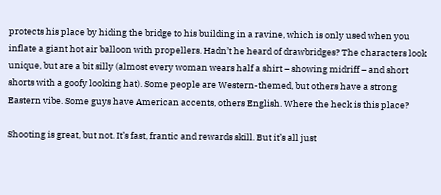protects his place by hiding the bridge to his building in a ravine, which is only used when you inflate a giant hot air balloon with propellers. Hadn’t he heard of drawbridges? The characters look unique, but are a bit silly (almost every woman wears half a shirt – showing midriff – and short shorts with a goofy looking hat). Some people are Western-themed, but others have a strong Eastern vibe. Some guys have American accents, others English. Where the heck is this place?

Shooting is great, but not. It’s fast, frantic and rewards skill. But it’s all just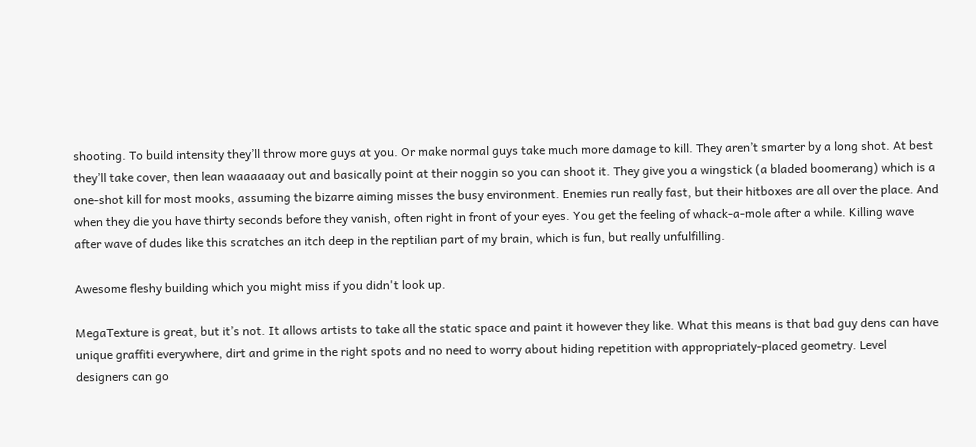shooting. To build intensity they’ll throw more guys at you. Or make normal guys take much more damage to kill. They aren’t smarter by a long shot. At best they’ll take cover, then lean waaaaaay out and basically point at their noggin so you can shoot it. They give you a wingstick (a bladed boomerang) which is a one-shot kill for most mooks, assuming the bizarre aiming misses the busy environment. Enemies run really fast, but their hitboxes are all over the place. And when they die you have thirty seconds before they vanish, often right in front of your eyes. You get the feeling of whack-a-mole after a while. Killing wave after wave of dudes like this scratches an itch deep in the reptilian part of my brain, which is fun, but really unfulfilling.

Awesome fleshy building which you might miss if you didn't look up.

MegaTexture is great, but it’s not. It allows artists to take all the static space and paint it however they like. What this means is that bad guy dens can have unique graffiti everywhere, dirt and grime in the right spots and no need to worry about hiding repetition with appropriately-placed geometry. Level designers can go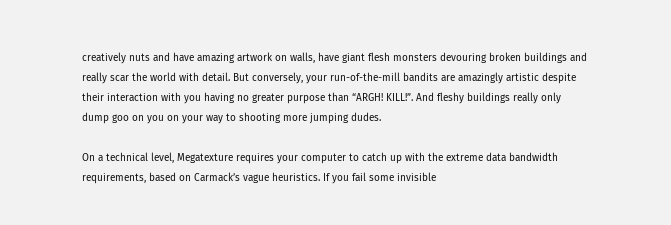creatively nuts and have amazing artwork on walls, have giant flesh monsters devouring broken buildings and really scar the world with detail. But conversely, your run-of-the-mill bandits are amazingly artistic despite their interaction with you having no greater purpose than “ARGH! KILL!”. And fleshy buildings really only dump goo on you on your way to shooting more jumping dudes.

On a technical level, Megatexture requires your computer to catch up with the extreme data bandwidth requirements, based on Carmack’s vague heuristics. If you fail some invisible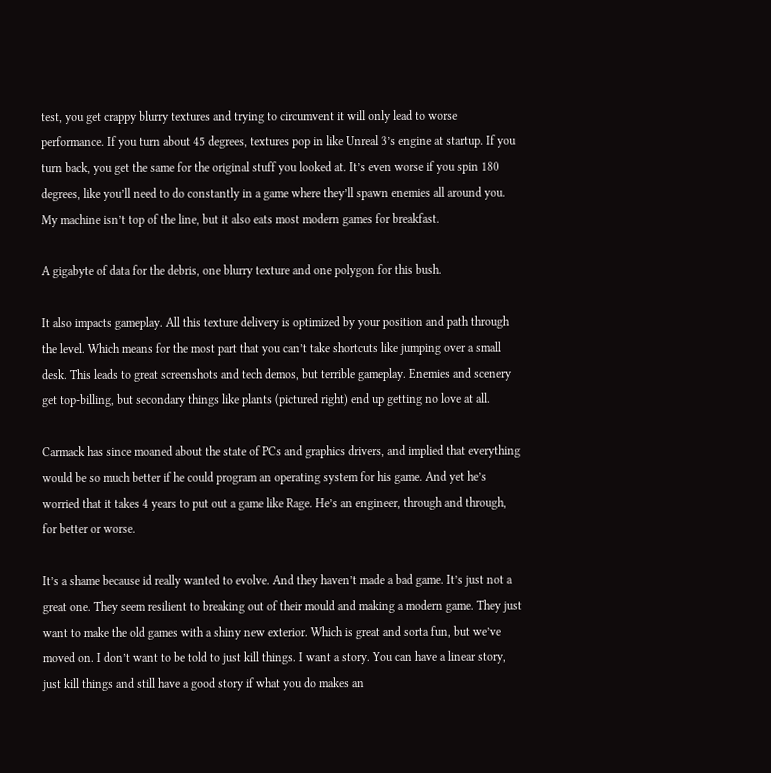test, you get crappy blurry textures and trying to circumvent it will only lead to worse performance. If you turn about 45 degrees, textures pop in like Unreal 3’s engine at startup. If you turn back, you get the same for the original stuff you looked at. It’s even worse if you spin 180 degrees, like you’ll need to do constantly in a game where they’ll spawn enemies all around you. My machine isn’t top of the line, but it also eats most modern games for breakfast.

A gigabyte of data for the debris, one blurry texture and one polygon for this bush.

It also impacts gameplay. All this texture delivery is optimized by your position and path through the level. Which means for the most part that you can’t take shortcuts like jumping over a small desk. This leads to great screenshots and tech demos, but terrible gameplay. Enemies and scenery get top-billing, but secondary things like plants (pictured right) end up getting no love at all.

Carmack has since moaned about the state of PCs and graphics drivers, and implied that everything would be so much better if he could program an operating system for his game. And yet he’s worried that it takes 4 years to put out a game like Rage. He’s an engineer, through and through, for better or worse.

It’s a shame because id really wanted to evolve. And they haven’t made a bad game. It’s just not a great one. They seem resilient to breaking out of their mould and making a modern game. They just want to make the old games with a shiny new exterior. Which is great and sorta fun, but we’ve moved on. I don’t want to be told to just kill things. I want a story. You can have a linear story, just kill things and still have a good story if what you do makes an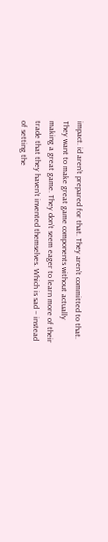impact. id aren’t prepared for that. They aren’t committed to that. They want to make great game components without actually making a great game. They don’t seem eager to learn more of their trade that they haven’t invented themselves. Which is sad – instead of setting the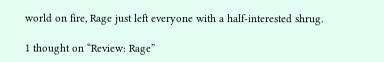world on fire, Rage just left everyone with a half-interested shrug.

1 thought on “Review: Rage”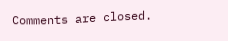Comments are closed.